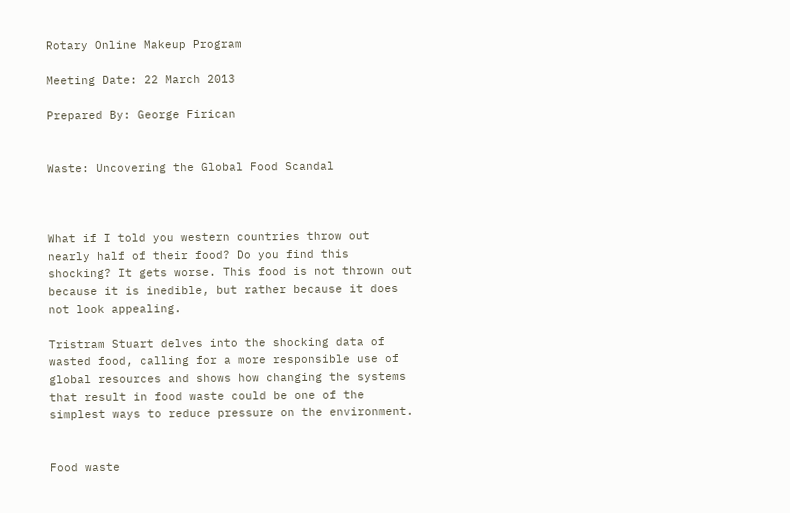Rotary Online Makeup Program

Meeting Date: 22 March 2013

Prepared By: George Firican


Waste: Uncovering the Global Food Scandal



What if I told you western countries throw out nearly half of their food? Do you find this shocking? It gets worse. This food is not thrown out because it is inedible, but rather because it does not look appealing.

Tristram Stuart delves into the shocking data of wasted food, calling for a more responsible use of global resources and shows how changing the systems that result in food waste could be one of the simplest ways to reduce pressure on the environment.


Food waste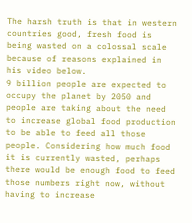The harsh truth is that in western countries good, fresh food is being wasted on a colossal scale because of reasons explained in his video below.
9 billion people are expected to occupy the planet by 2050 and people are taking about the need to increase global food production to be able to feed all those people. Considering how much food it is currently wasted, perhaps there would be enough food to feed those numbers right now, without having to increase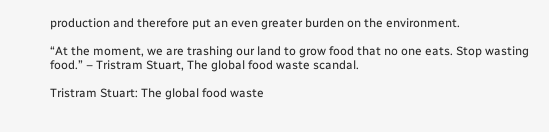production and therefore put an even greater burden on the environment.

“At the moment, we are trashing our land to grow food that no one eats. Stop wasting food.” – Tristram Stuart, The global food waste scandal.

Tristram Stuart: The global food waste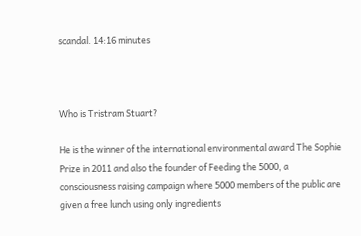scandal. 14:16 minutes



Who is Tristram Stuart?

He is the winner of the international environmental award The Sophie Prize in 2011 and also the founder of Feeding the 5000, a consciousness raising campaign where 5000 members of the public are given a free lunch using only ingredients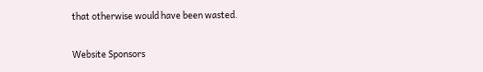that otherwise would have been wasted.

Website Sponsors